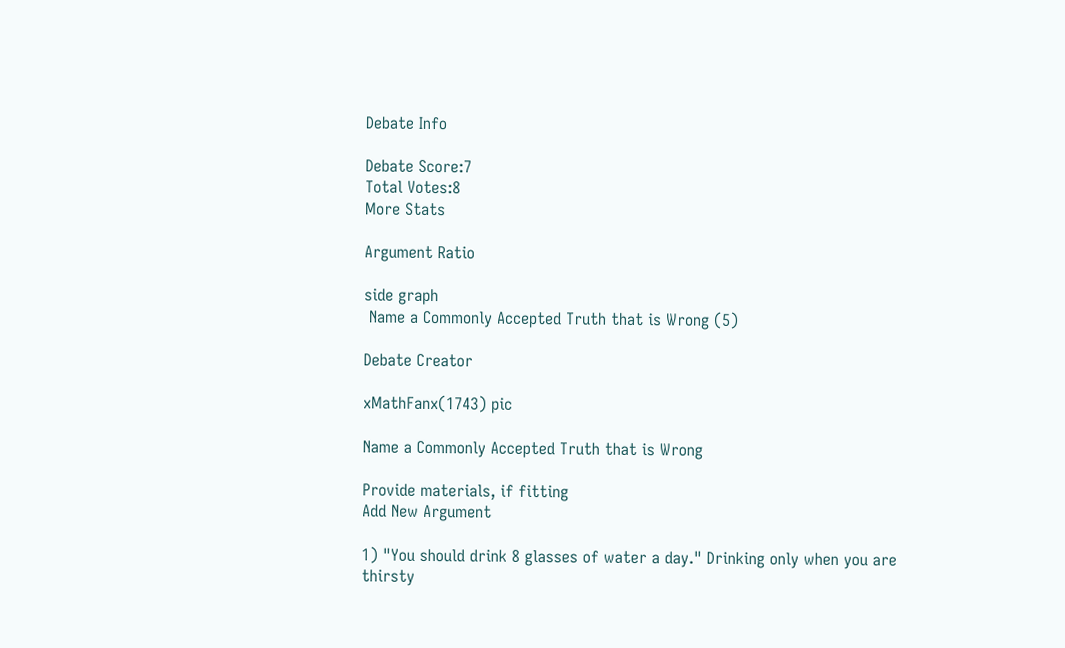Debate Info

Debate Score:7
Total Votes:8
More Stats

Argument Ratio

side graph
 Name a Commonly Accepted Truth that is Wrong (5)

Debate Creator

xMathFanx(1743) pic

Name a Commonly Accepted Truth that is Wrong

Provide materials, if fitting
Add New Argument

1) "You should drink 8 glasses of water a day." Drinking only when you are thirsty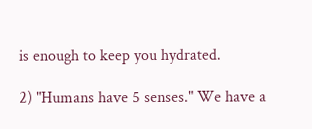is enough to keep you hydrated.

2) "Humans have 5 senses." We have a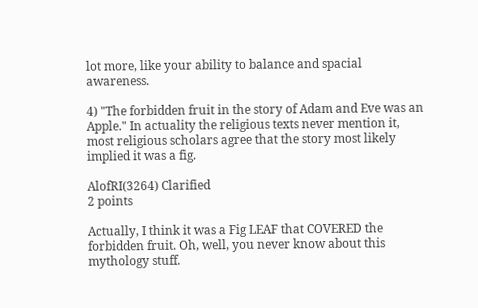lot more, like your ability to balance and spacial awareness.

4) "The forbidden fruit in the story of Adam and Eve was an Apple." In actuality the religious texts never mention it, most religious scholars agree that the story most likely implied it was a fig.

AlofRI(3264) Clarified
2 points

Actually, I think it was a Fig LEAF that COVERED the forbidden fruit. Oh, well, you never know about this mythology stuff.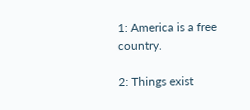1: America is a free country.

2: Things exist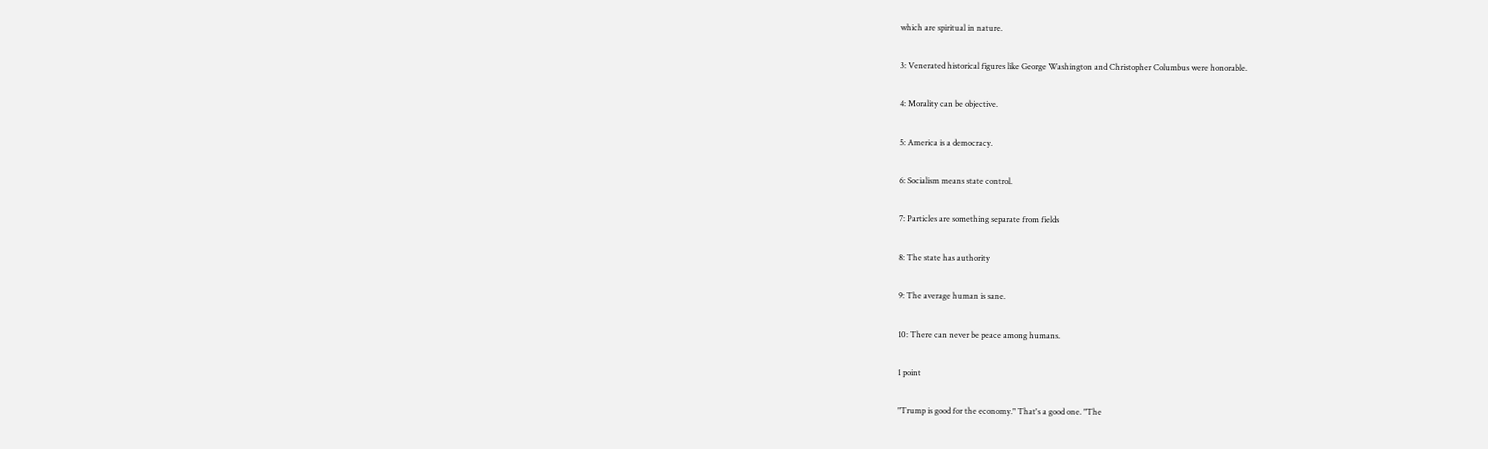which are spiritual in nature.

3: Venerated historical figures like George Washington and Christopher Columbus were honorable.

4: Morality can be objective.

5: America is a democracy.

6: Socialism means state control.

7: Particles are something separate from fields

8: The state has authority

9: The average human is sane.

10: There can never be peace among humans.

1 point

"Trump is good for the economy." That's a good one. "The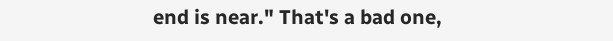end is near." That's a bad one,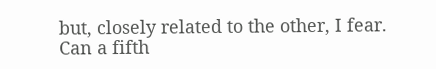but, closely related to the other, I fear. Can a fifth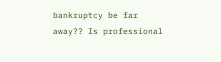bankruptcy be far away?? Is professional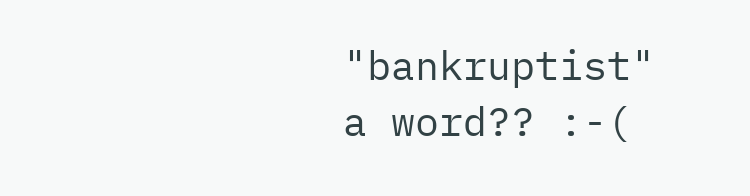"bankruptist" a word?? :-(